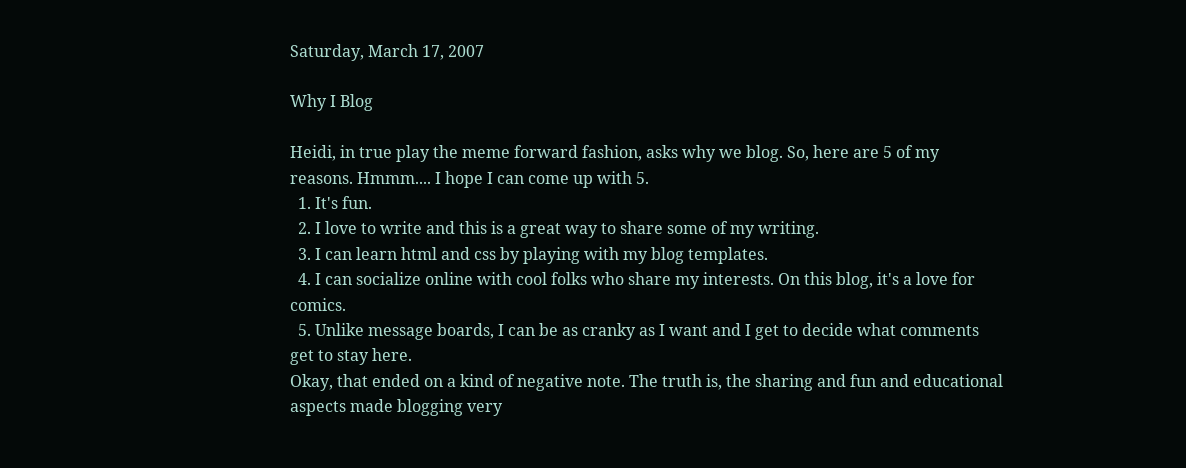Saturday, March 17, 2007

Why I Blog

Heidi, in true play the meme forward fashion, asks why we blog. So, here are 5 of my reasons. Hmmm.... I hope I can come up with 5.
  1. It's fun.
  2. I love to write and this is a great way to share some of my writing.
  3. I can learn html and css by playing with my blog templates.
  4. I can socialize online with cool folks who share my interests. On this blog, it's a love for comics.
  5. Unlike message boards, I can be as cranky as I want and I get to decide what comments get to stay here.
Okay, that ended on a kind of negative note. The truth is, the sharing and fun and educational aspects made blogging very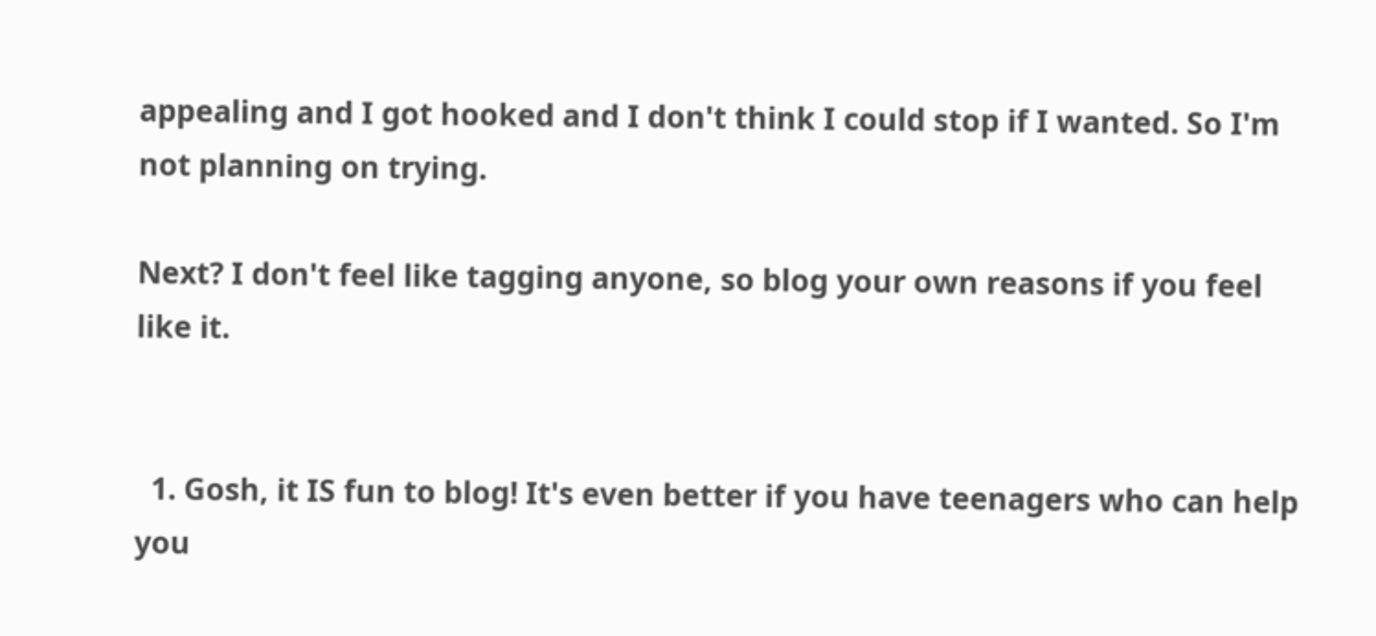appealing and I got hooked and I don't think I could stop if I wanted. So I'm not planning on trying.

Next? I don't feel like tagging anyone, so blog your own reasons if you feel like it.


  1. Gosh, it IS fun to blog! It's even better if you have teenagers who can help you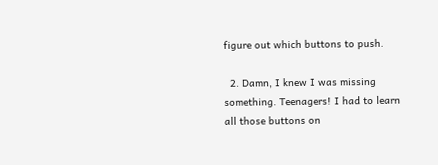figure out which buttons to push.

  2. Damn, I knew I was missing something. Teenagers! I had to learn all those buttons on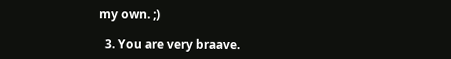my own. ;)

  3. You are very braave.